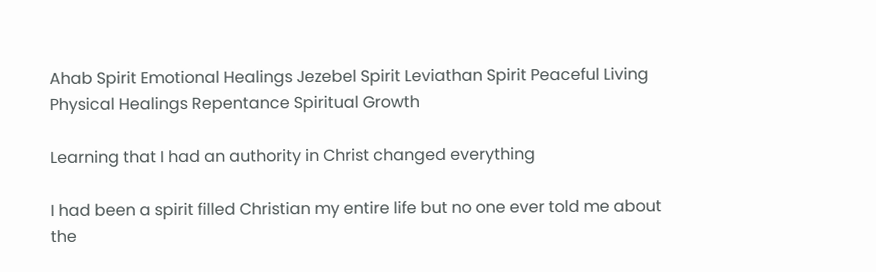Ahab Spirit Emotional Healings Jezebel Spirit Leviathan Spirit Peaceful Living Physical Healings Repentance Spiritual Growth

Learning that I had an authority in Christ changed everything

I had been a spirit filled Christian my entire life but no one ever told me about the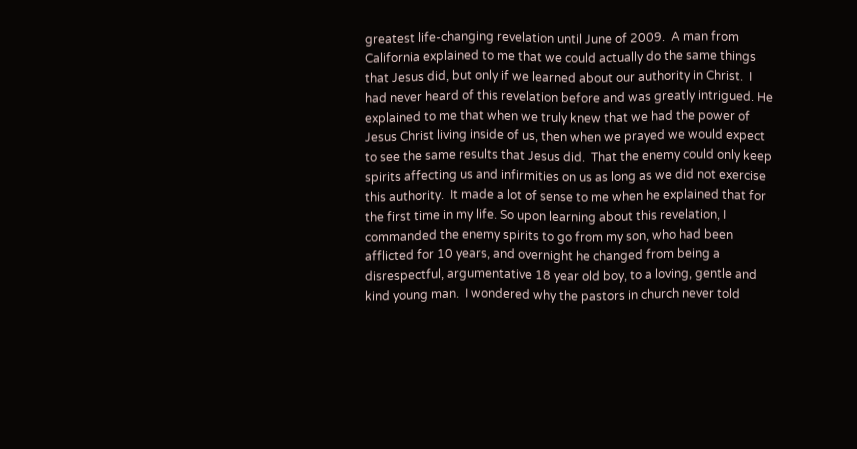greatest life-changing revelation until June of 2009.  A man from California explained to me that we could actually do the same things that Jesus did, but only if we learned about our authority in Christ.  I had never heard of this revelation before and was greatly intrigued. He explained to me that when we truly knew that we had the power of Jesus Christ living inside of us, then when we prayed we would expect to see the same results that Jesus did.  That the enemy could only keep spirits affecting us and infirmities on us as long as we did not exercise this authority.  It made a lot of sense to me when he explained that for the first time in my life. So upon learning about this revelation, I commanded the enemy spirits to go from my son, who had been afflicted for 10 years, and overnight he changed from being a disrespectful, argumentative 18 year old boy, to a loving, gentle and kind young man.  I wondered why the pastors in church never told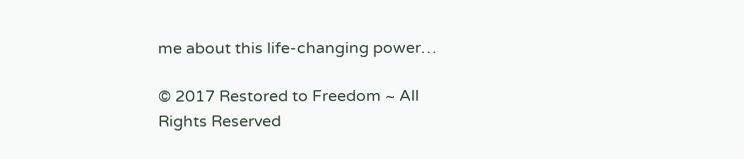me about this life-changing power…

© 2017 Restored to Freedom ~ All Rights Reserved